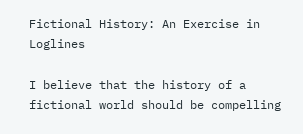Fictional History: An Exercise in Loglines

I believe that the history of a fictional world should be compelling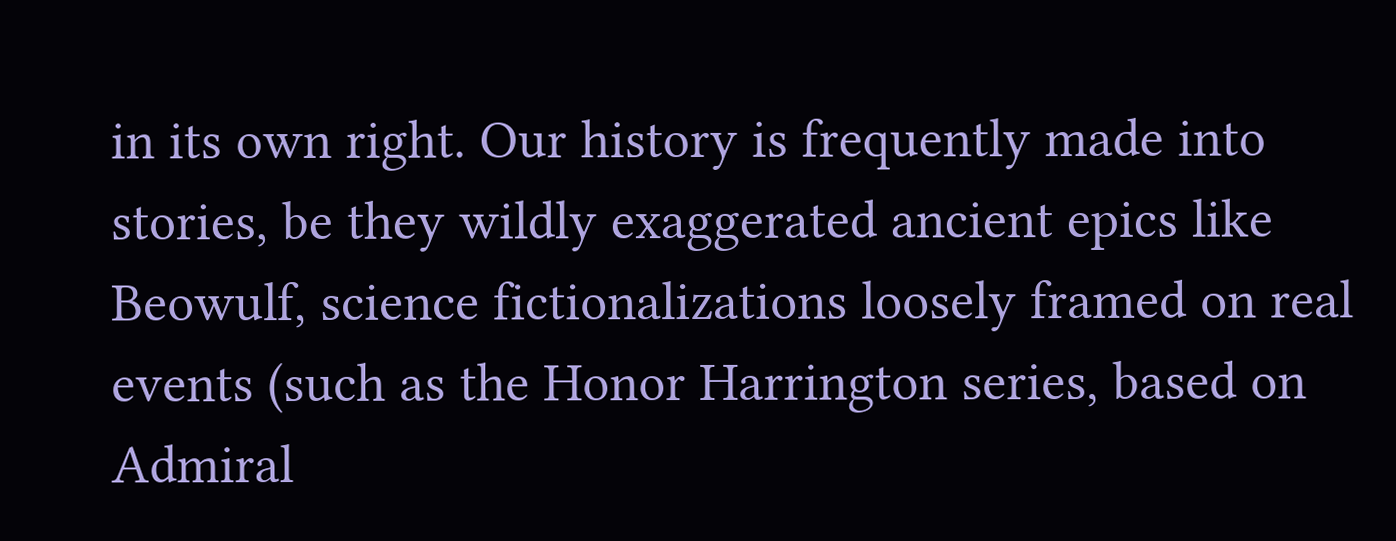in its own right. Our history is frequently made into stories, be they wildly exaggerated ancient epics like Beowulf, science fictionalizations loosely framed on real events (such as the Honor Harrington series, based on Admiral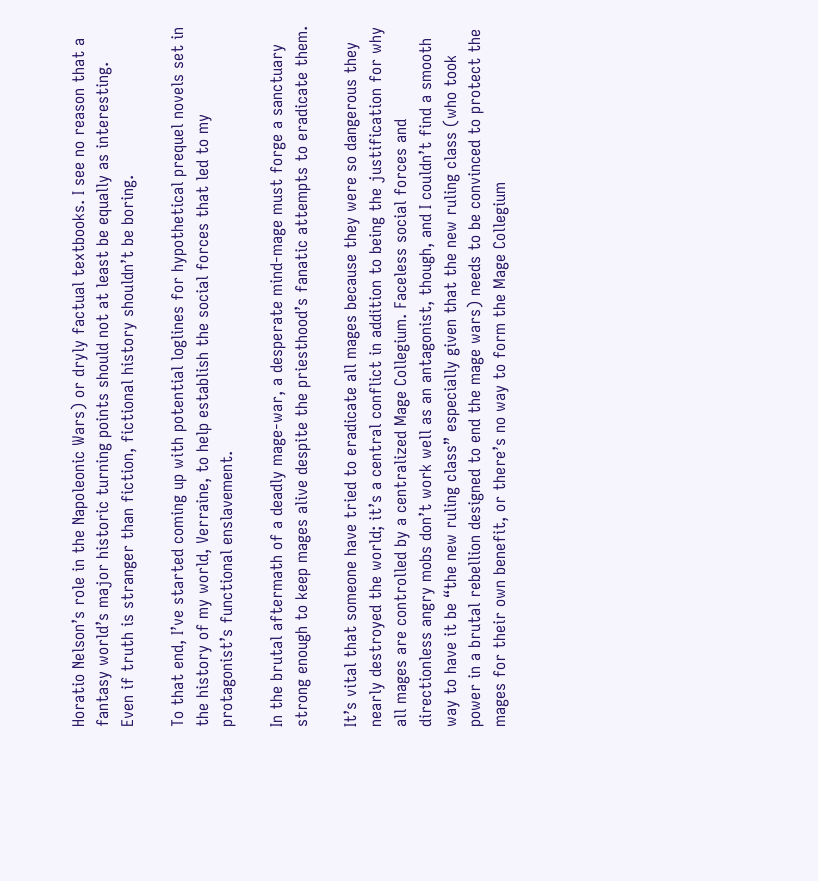Horatio Nelson’s role in the Napoleonic Wars) or dryly factual textbooks. I see no reason that a fantasy world’s major historic turning points should not at least be equally as interesting. Even if truth is stranger than fiction, fictional history shouldn’t be boring.

To that end, I’ve started coming up with potential loglines for hypothetical prequel novels set in the history of my world, Verraine, to help establish the social forces that led to my protagonist’s functional enslavement.

In the brutal aftermath of a deadly mage-war, a desperate mind-mage must forge a sanctuary strong enough to keep mages alive despite the priesthood’s fanatic attempts to eradicate them.

It’s vital that someone have tried to eradicate all mages because they were so dangerous they nearly destroyed the world; it’s a central conflict in addition to being the justification for why all mages are controlled by a centralized Mage Collegium. Faceless social forces and directionless angry mobs don’t work well as an antagonist, though, and I couldn’t find a smooth way to have it be “the new ruling class” especially given that the new ruling class (who took power in a brutal rebellion designed to end the mage wars) needs to be convinced to protect the mages for their own benefit, or there’s no way to form the Mage Collegium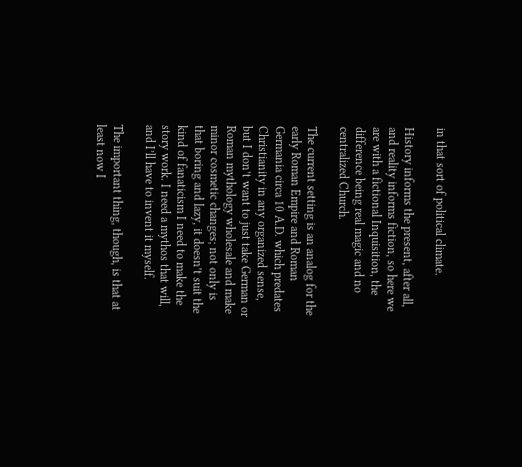in that sort of political climate.

History informs the present, after all, and reality informs fiction, so here we are with a fictional Inquisition, the difference being real magic and no centralized Church.

The current setting is an analog for the early Roman Empire and Roman Germania circa 10 A.D. which predates Christianity in any organized sense, but I don’t want to just take German or Roman mythology wholesale and make minor cosmetic changes; not only is that boring and lazy, it doesn’t suit the kind of fanaticism I need to make the story work. I need a mythos that will, and I’ll have to invent it myself.

The important thing, though, is that at least now I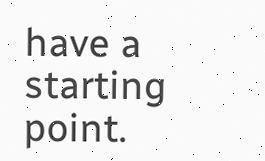have a starting point.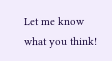Let me know what you think!